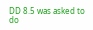DD 8.5 was asked to do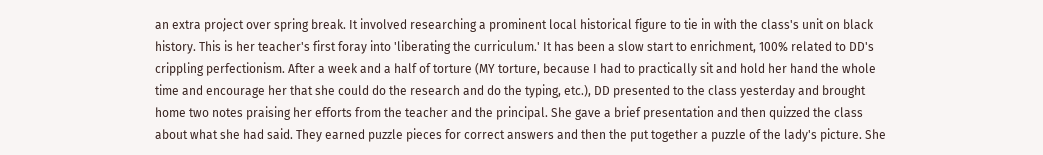an extra project over spring break. It involved researching a prominent local historical figure to tie in with the class's unit on black history. This is her teacher's first foray into 'liberating the curriculum.' It has been a slow start to enrichment, 100% related to DD's crippling perfectionism. After a week and a half of torture (MY torture, because I had to practically sit and hold her hand the whole time and encourage her that she could do the research and do the typing, etc.), DD presented to the class yesterday and brought home two notes praising her efforts from the teacher and the principal. She gave a brief presentation and then quizzed the class about what she had said. They earned puzzle pieces for correct answers and then the put together a puzzle of the lady's picture. She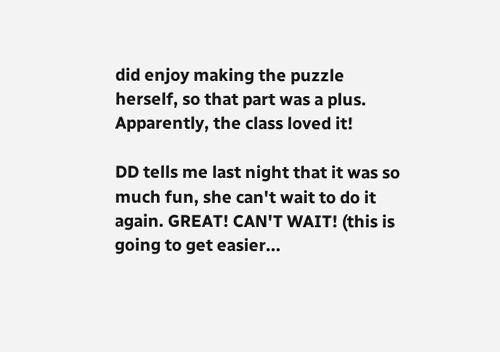did enjoy making the puzzle herself, so that part was a plus. Apparently, the class loved it!

DD tells me last night that it was so much fun, she can't wait to do it again. GREAT! CAN'T WAIT! (this is going to get easier...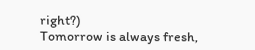right?)
Tomorrow is always fresh,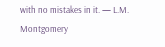with no mistakes in it. — L.M. Montgomery